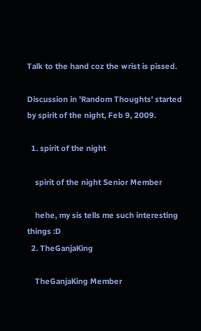Talk to the hand coz the wrist is pissed.

Discussion in 'Random Thoughts' started by spirit of the night, Feb 9, 2009.

  1. spirit of the night

    spirit of the night Senior Member

    hehe, my sis tells me such interesting things :D
  2. TheGanjaKing

    TheGanjaKing Member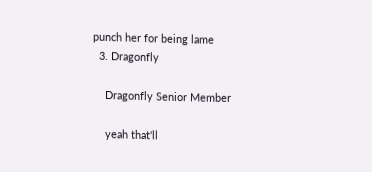punch her for being lame
  3. Dragonfly

    Dragonfly Senior Member

    yeah that'll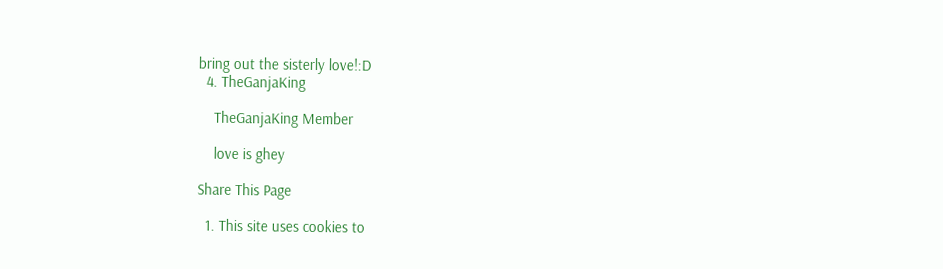bring out the sisterly love!:D
  4. TheGanjaKing

    TheGanjaKing Member

    love is ghey

Share This Page

  1. This site uses cookies to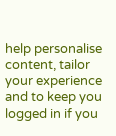help personalise content, tailor your experience and to keep you logged in if you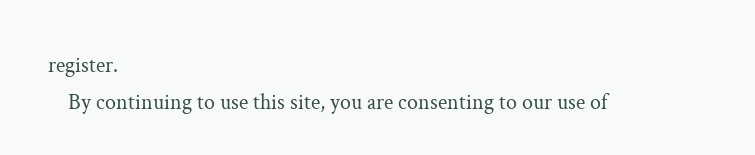register.
    By continuing to use this site, you are consenting to our use of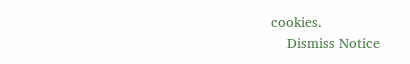cookies.
    Dismiss Notice